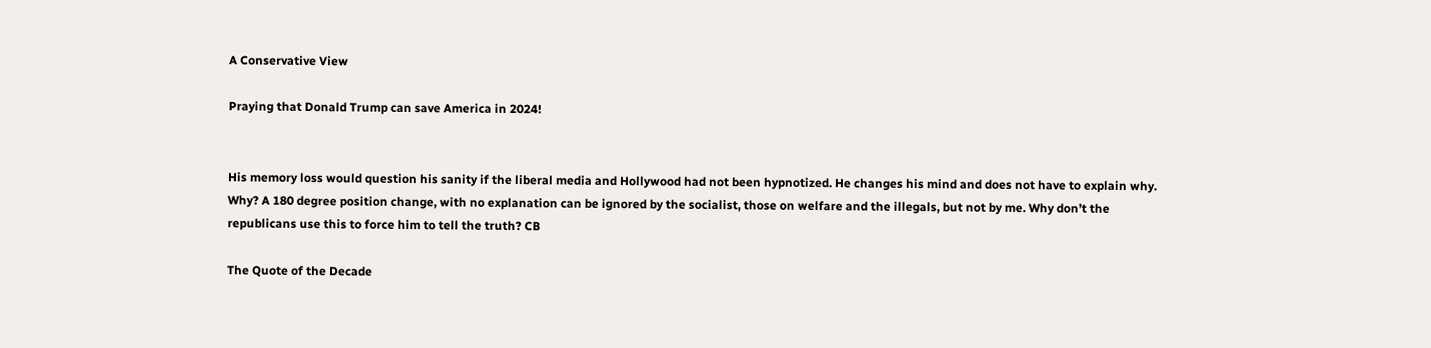A Conservative View

Praying that Donald Trump can save America in 2024!


His memory loss would question his sanity if the liberal media and Hollywood had not been hypnotized. He changes his mind and does not have to explain why. Why? A 180 degree position change, with no explanation can be ignored by the socialist, those on welfare and the illegals, but not by me. Why don’t the republicans use this to force him to tell the truth? CB

The Quote of the Decade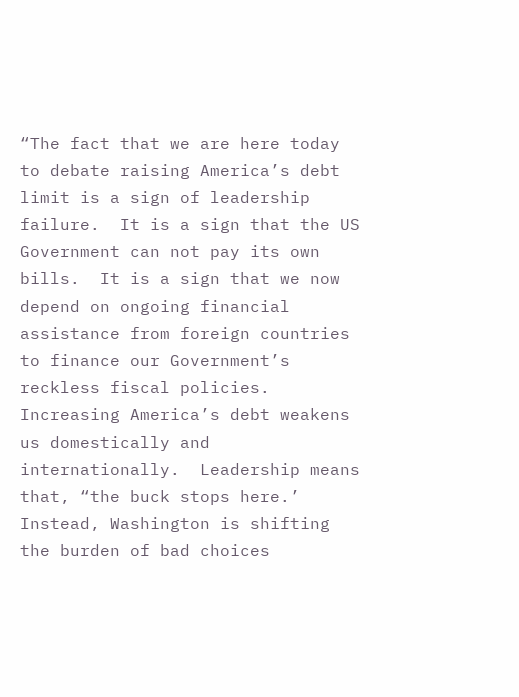“The fact that we are here today to debate raising America’s debt limit is a sign of leadership failure.  It is a sign that the US Government can not pay its own bills.  It is a sign that we now depend on ongoing financial assistance from foreign countries to finance our Government’s reckless fiscal policies.  Increasing America’s debt weakens us domestically and internationally.  Leadership means that, “the buck stops here.’  Instead, Washington is shifting the burden of bad choices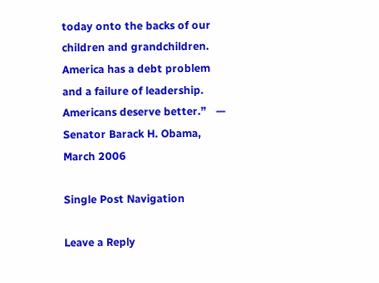today onto the backs of our children and grandchildren.  America has a debt problem and a failure of leadership. Americans deserve better.”   — Senator Barack H. Obama, March 2006

Single Post Navigation

Leave a Reply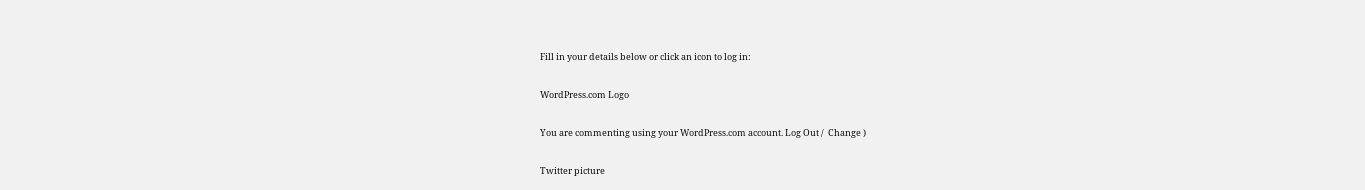Fill in your details below or click an icon to log in:

WordPress.com Logo

You are commenting using your WordPress.com account. Log Out /  Change )

Twitter picture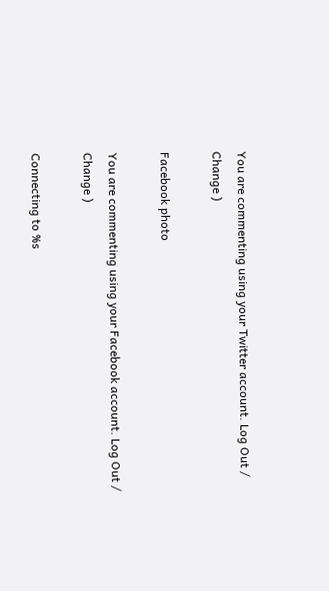You are commenting using your Twitter account. Log Out /  Change )

Facebook photo

You are commenting using your Facebook account. Log Out /  Change )

Connecting to %s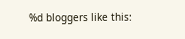%d bloggers like this: